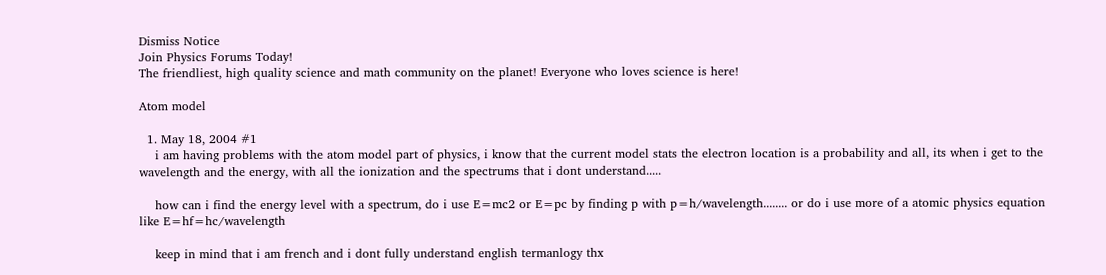Dismiss Notice
Join Physics Forums Today!
The friendliest, high quality science and math community on the planet! Everyone who loves science is here!

Atom model

  1. May 18, 2004 #1
    i am having problems with the atom model part of physics, i know that the current model stats the electron location is a probability and all, its when i get to the wavelength and the energy, with all the ionization and the spectrums that i dont understand.....

    how can i find the energy level with a spectrum, do i use E=mc2 or E=pc by finding p with p=h/wavelength........ or do i use more of a atomic physics equation like E=hf=hc/wavelength

    keep in mind that i am french and i dont fully understand english termanlogy thx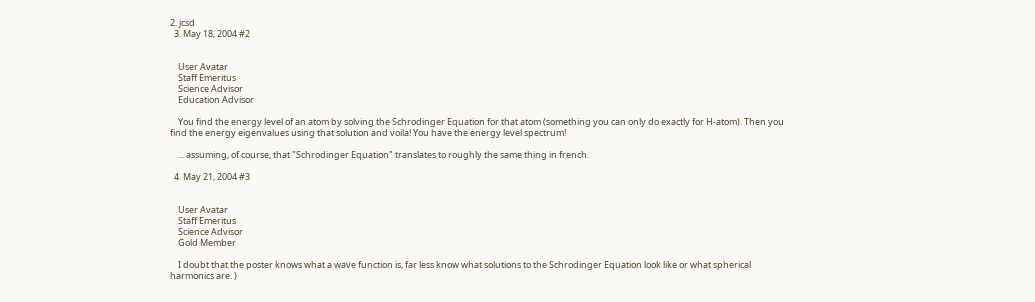2. jcsd
  3. May 18, 2004 #2


    User Avatar
    Staff Emeritus
    Science Advisor
    Education Advisor

    You find the energy level of an atom by solving the Schrodinger Equation for that atom (something you can only do exactly for H-atom). Then you find the energy eigenvalues using that solution and voila! You have the energy level spectrum!

    ... assuming, of course, that "Schrodinger Equation" translates to roughly the same thing in french.

  4. May 21, 2004 #3


    User Avatar
    Staff Emeritus
    Science Advisor
    Gold Member

    I doubt that the poster knows what a wave function is, far less know what solutions to the Schrodinger Equation look like or what spherical harmonics are. )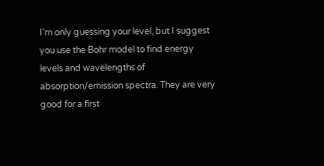I'm only guessing your level, but I suggest you use the Bohr model to find energy levels and wavelengths of absorption/emission spectra. They are very good for a first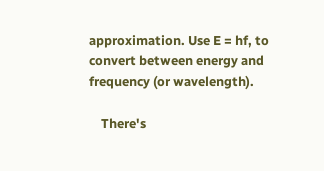approximation. Use E = hf, to convert between energy and frequency (or wavelength).

    There's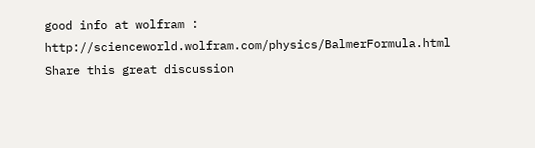good info at wolfram : http://scienceworld.wolfram.com/physics/BalmerFormula.html
Share this great discussion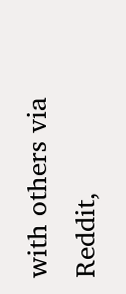with others via Reddit,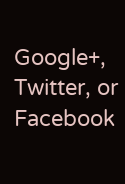Google+, Twitter, or Facebook